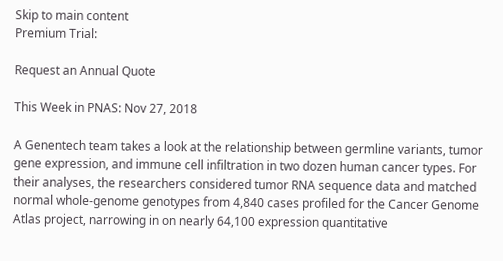Skip to main content
Premium Trial:

Request an Annual Quote

This Week in PNAS: Nov 27, 2018

A Genentech team takes a look at the relationship between germline variants, tumor gene expression, and immune cell infiltration in two dozen human cancer types. For their analyses, the researchers considered tumor RNA sequence data and matched normal whole-genome genotypes from 4,840 cases profiled for the Cancer Genome Atlas project, narrowing in on nearly 64,100 expression quantitative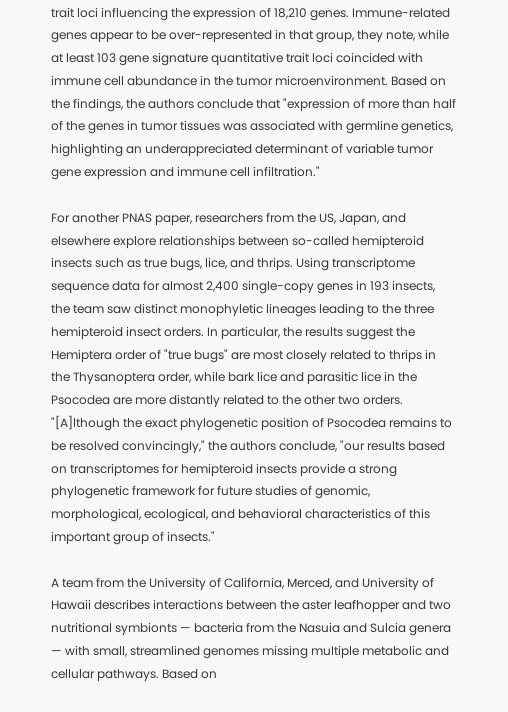trait loci influencing the expression of 18,210 genes. Immune-related genes appear to be over-represented in that group, they note, while at least 103 gene signature quantitative trait loci coincided with immune cell abundance in the tumor microenvironment. Based on the findings, the authors conclude that "expression of more than half of the genes in tumor tissues was associated with germline genetics, highlighting an underappreciated determinant of variable tumor gene expression and immune cell infiltration."

For another PNAS paper, researchers from the US, Japan, and elsewhere explore relationships between so-called hemipteroid insects such as true bugs, lice, and thrips. Using transcriptome sequence data for almost 2,400 single-copy genes in 193 insects, the team saw distinct monophyletic lineages leading to the three hemipteroid insect orders. In particular, the results suggest the Hemiptera order of "true bugs" are most closely related to thrips in the Thysanoptera order, while bark lice and parasitic lice in the Psocodea are more distantly related to the other two orders. "[A]lthough the exact phylogenetic position of Psocodea remains to be resolved convincingly," the authors conclude, "our results based on transcriptomes for hemipteroid insects provide a strong phylogenetic framework for future studies of genomic, morphological, ecological, and behavioral characteristics of this important group of insects."

A team from the University of California, Merced, and University of Hawaii describes interactions between the aster leafhopper and two nutritional symbionts — bacteria from the Nasuia and Sulcia genera — with small, streamlined genomes missing multiple metabolic and cellular pathways. Based on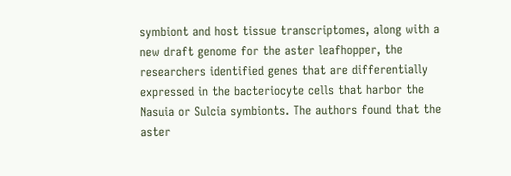symbiont and host tissue transcriptomes, along with a new draft genome for the aster leafhopper, the researchers identified genes that are differentially expressed in the bacteriocyte cells that harbor the Nasuia or Sulcia symbionts. The authors found that the aster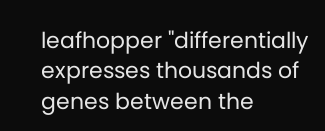leafhopper "differentially expresses thousands of genes between the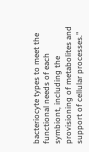bacteriocyte types to meet the functional needs of each symbiont, including the provisioning of metabolites and support of cellular processes."